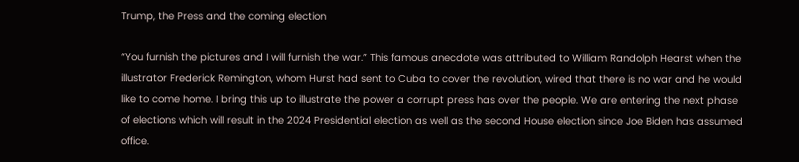Trump, the Press and the coming election

“You furnish the pictures and I will furnish the war.” This famous anecdote was attributed to William Randolph Hearst when the illustrator Frederick Remington, whom Hurst had sent to Cuba to cover the revolution, wired that there is no war and he would like to come home. I bring this up to illustrate the power a corrupt press has over the people. We are entering the next phase of elections which will result in the 2024 Presidential election as well as the second House election since Joe Biden has assumed office.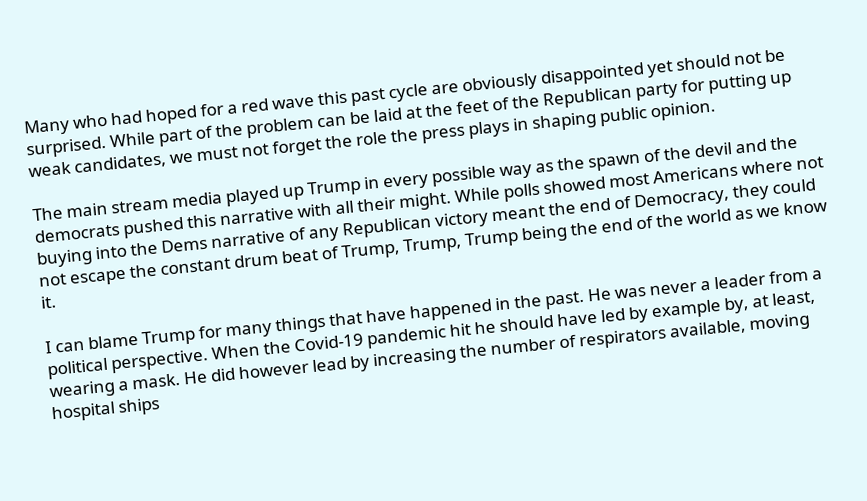Many who had hoped for a red wave this past cycle are obviously disappointed yet should not be surprised. While part of the problem can be laid at the feet of the Republican party for putting up weak candidates, we must not forget the role the press plays in shaping public opinion.

The main stream media played up Trump in every possible way as the spawn of the devil and the democrats pushed this narrative with all their might. While polls showed most Americans where not buying into the Dems narrative of any Republican victory meant the end of Democracy, they could not escape the constant drum beat of Trump, Trump, Trump being the end of the world as we know it.

I can blame Trump for many things that have happened in the past. He was never a leader from a political perspective. When the Covid-19 pandemic hit he should have led by example by, at least, wearing a mask. He did however lead by increasing the number of respirators available, moving hospital ships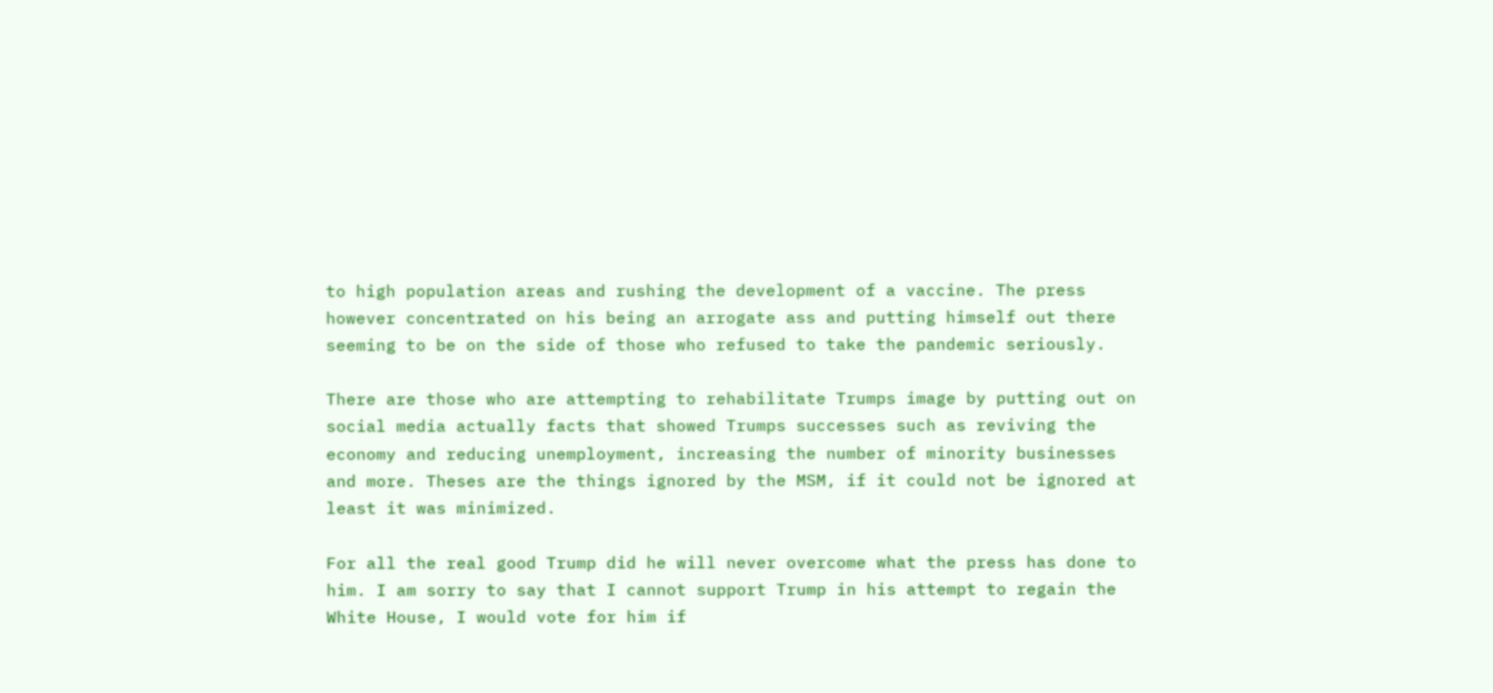to high population areas and rushing the development of a vaccine. The press however concentrated on his being an arrogate ass and putting himself out there seeming to be on the side of those who refused to take the pandemic seriously.

There are those who are attempting to rehabilitate Trumps image by putting out on social media actually facts that showed Trumps successes such as reviving the economy and reducing unemployment, increasing the number of minority businesses and more. Theses are the things ignored by the MSM, if it could not be ignored at least it was minimized.

For all the real good Trump did he will never overcome what the press has done to him. I am sorry to say that I cannot support Trump in his attempt to regain the White House, I would vote for him if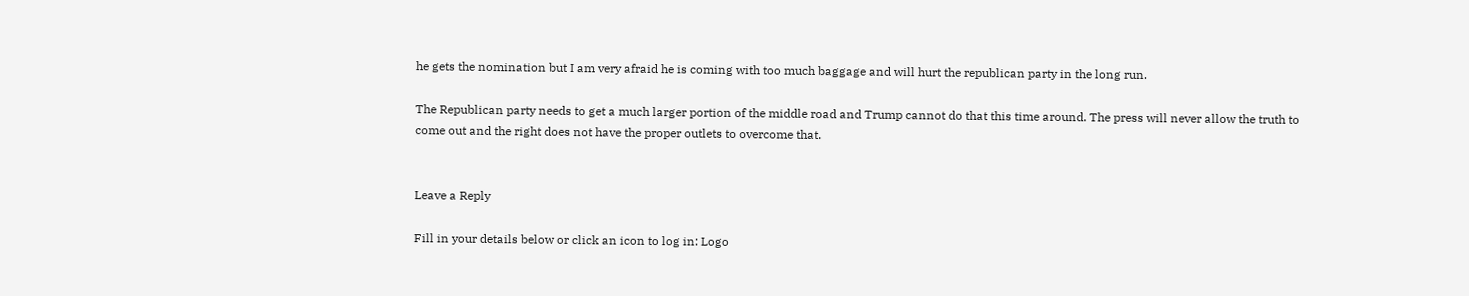he gets the nomination but I am very afraid he is coming with too much baggage and will hurt the republican party in the long run.

The Republican party needs to get a much larger portion of the middle road and Trump cannot do that this time around. The press will never allow the truth to come out and the right does not have the proper outlets to overcome that.


Leave a Reply

Fill in your details below or click an icon to log in: Logo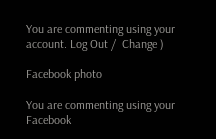You are commenting using your account. Log Out /  Change )

Facebook photo

You are commenting using your Facebook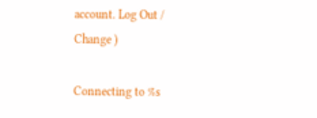account. Log Out /  Change )

Connecting to %s